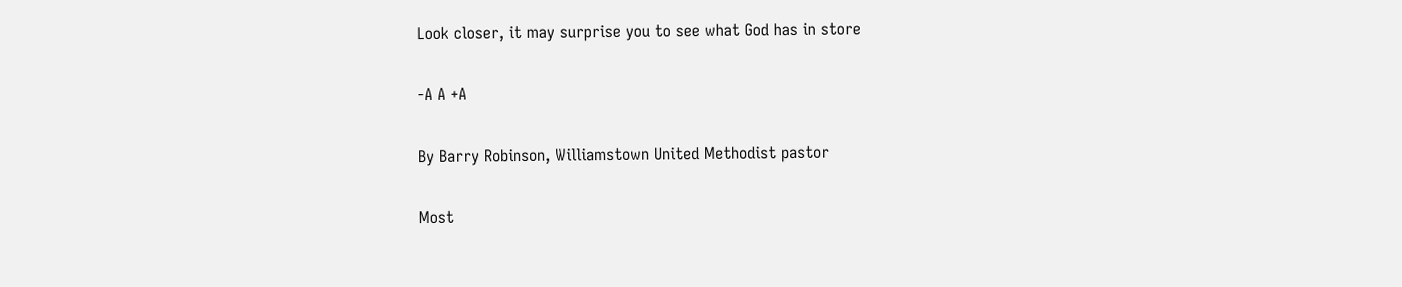Look closer, it may surprise you to see what God has in store

-A A +A

By Barry Robinson, Williamstown United Methodist pastor

Most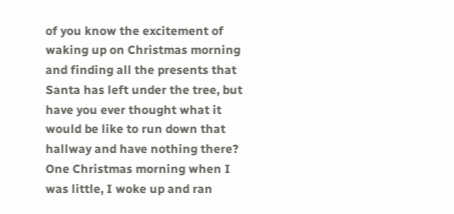of you know the excitement of waking up on Christmas morning and finding all the presents that Santa has left under the tree, but have you ever thought what it would be like to run down that hallway and have nothing there?
One Christmas morning when I was little, I woke up and ran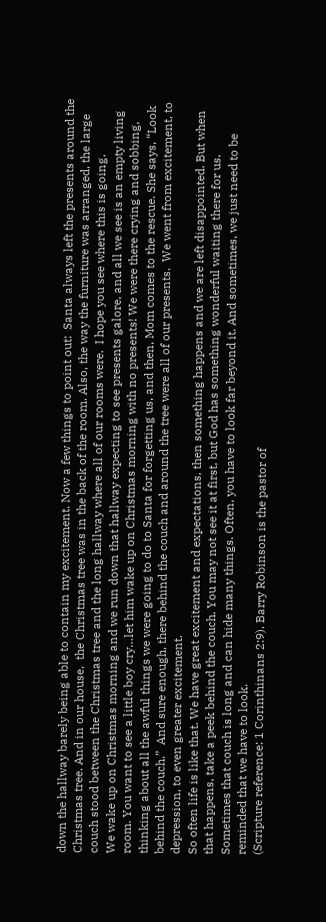down the hallway barely being able to contain my excitement. Now a few things to point out:  Santa always left the presents around the Christmas tree. And in our house,  the Christmas tree was in the back of the room. Also, the way the furniture was arranged, the large couch stood between the Christmas tree and the long hallway where all of our rooms were.  I hope you see where this is going.
We wake up on Christmas morning and we run down that hallway expecting to see presents galore, and all we see is an empty living room. You want to see a little boy cry…let him wake up on Christmas morning with no presents! We were there crying and sobbing, thinking about all the awful things we were going to do to Santa for forgetting us, and then, Mom comes to the rescue. She says, “Look behind the couch.”  And sure enough, there behind the couch and around the tree were all of our presents.  We went from excitement, to depression, to even greater excitement.
So often life is like that. We have great excitement and expectations, then something happens and we are left disappointed. But when that happens, take a peek behind the couch. You may not see it at first, but God has something wonderful waiting there for us. Sometimes that couch is long and can hide many things. Often, you have to look far beyond it. And sometimes, we just need to be reminded that we have to look.
(Scripture reference: 1 Corinthinans 2:9). Barry Robinson is the pastor of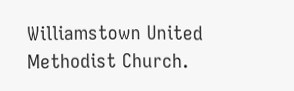Williamstown United Methodist Church.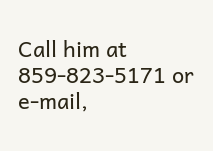Call him at 859-823-5171 or e-mail,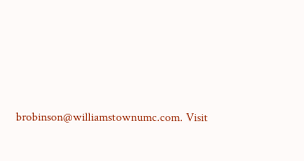brobinson@williamstownumc.com. Visit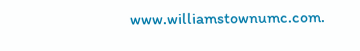www.williamstownumc.com.